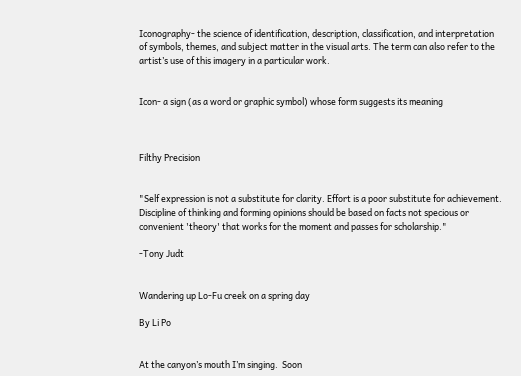Iconography- the science of identification, description, classification, and interpretation of symbols, themes, and subject matter in the visual arts. The term can also refer to the artist’s use of this imagery in a particular work.


Icon- a sign (as a word or graphic symbol) whose form suggests its meaning



Filthy Precision


"Self expression is not a substitute for clarity. Effort is a poor substitute for achievement.  Discipline of thinking and forming opinions should be based on facts not specious or convenient 'theory' that works for the moment and passes for scholarship."

-Tony Judt


Wandering up Lo-Fu creek on a spring day

By Li Po


At the canyon’s mouth I’m singing.  Soon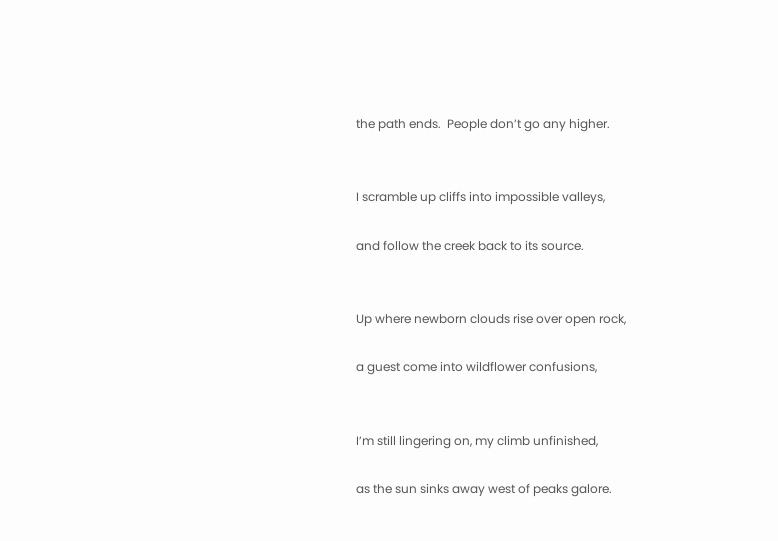the path ends.  People don’t go any higher.


I scramble up cliffs into impossible valleys,

and follow the creek back to its source.


Up where newborn clouds rise over open rock,

a guest come into wildflower confusions,


I’m still lingering on, my climb unfinished,

as the sun sinks away west of peaks galore.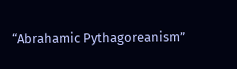“Abrahamic Pythagoreanism”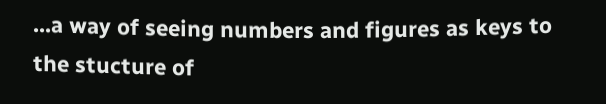...a way of seeing numbers and figures as keys to the stucture of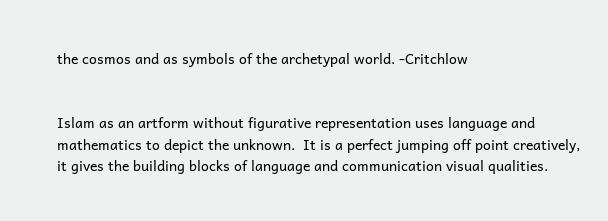the cosmos and as symbols of the archetypal world. -Critchlow


Islam as an artform without figurative representation uses language and mathematics to depict the unknown.  It is a perfect jumping off point creatively, it gives the building blocks of language and communication visual qualities.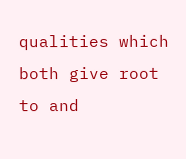qualities which  both give root to and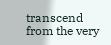transcend from the very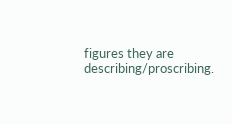figures they are describing/proscribing.